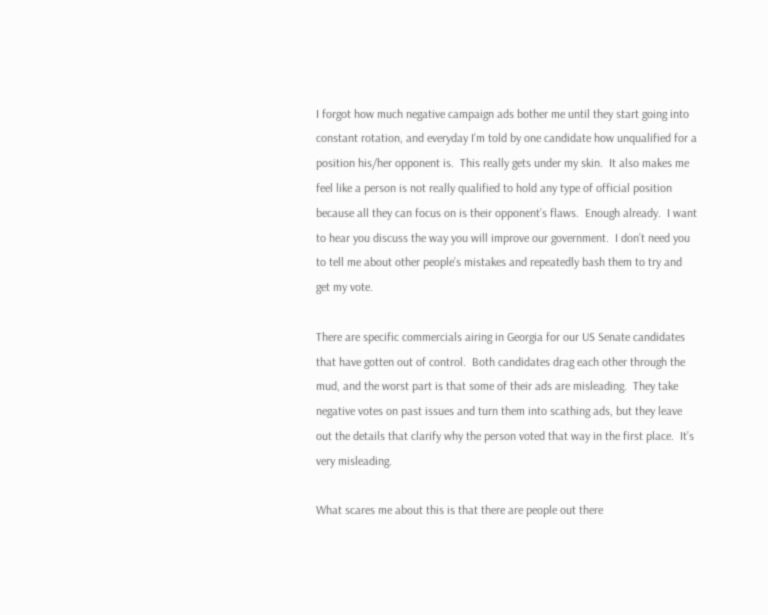I forgot how much negative campaign ads bother me until they start going into constant rotation, and everyday I’m told by one candidate how unqualified for a position his/her opponent is.  This really gets under my skin.  It also makes me feel like a person is not really qualified to hold any type of official position because all they can focus on is their opponent’s flaws.  Enough already.  I want to hear you discuss the way you will improve our government.  I don’t need you to tell me about other people’s mistakes and repeatedly bash them to try and get my vote.

There are specific commercials airing in Georgia for our US Senate candidates that have gotten out of control.  Both candidates drag each other through the mud, and the worst part is that some of their ads are misleading.  They take negative votes on past issues and turn them into scathing ads, but they leave out the details that clarify why the person voted that way in the first place.  It’s very misleading.

What scares me about this is that there are people out there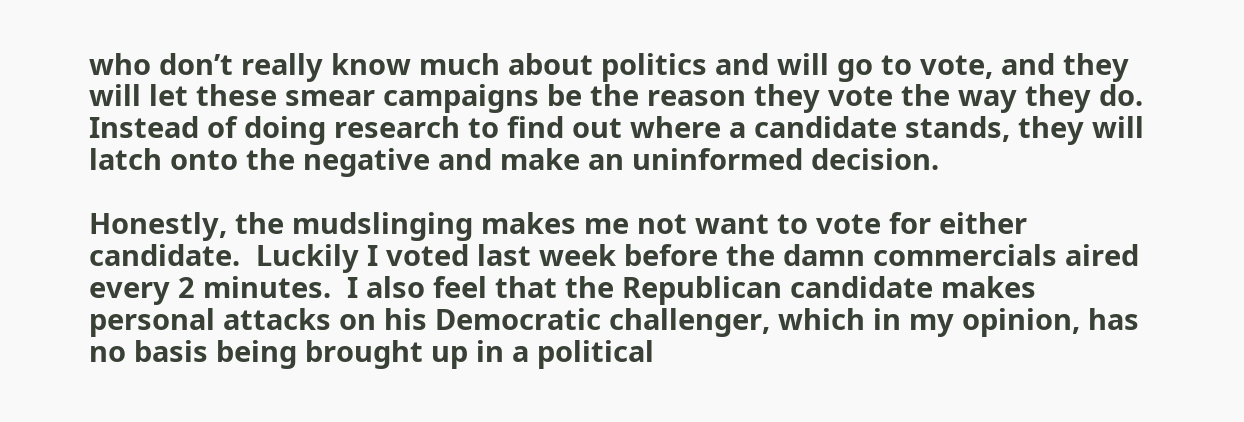who don’t really know much about politics and will go to vote, and they will let these smear campaigns be the reason they vote the way they do. Instead of doing research to find out where a candidate stands, they will latch onto the negative and make an uninformed decision.

Honestly, the mudslinging makes me not want to vote for either candidate.  Luckily I voted last week before the damn commercials aired every 2 minutes.  I also feel that the Republican candidate makes personal attacks on his Democratic challenger, which in my opinion, has no basis being brought up in a political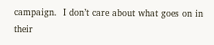campaign.  I don’t care about what goes on in their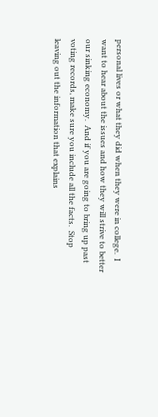personal lives or what they did when they were in college.  I want to hear about the issues and how they will strive to better our sinking economy.  And if you are going to bring up past voting records, make sure you include all the facts.  Stop leaving out the information that explains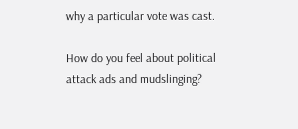why a particular vote was cast.

How do you feel about political attack ads and mudslinging?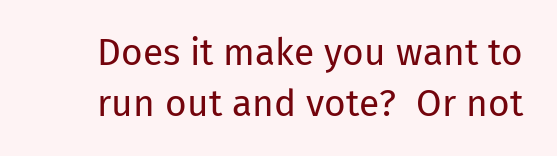Does it make you want to run out and vote?  Or not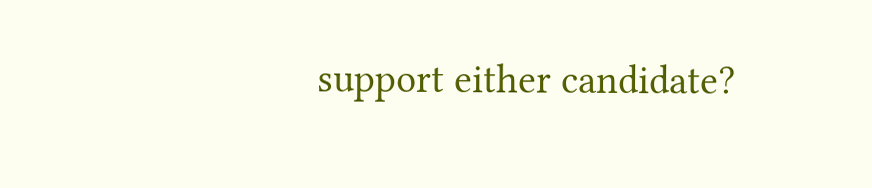support either candidate?